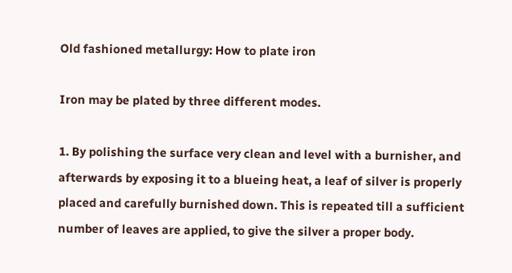Old fashioned metallurgy: How to plate iron

Iron may be plated by three different modes.

1. By polishing the surface very clean and level with a burnisher, and afterwards by exposing it to a blueing heat, a leaf of silver is properly placed and carefully burnished down. This is repeated till a sufficient number of leaves are applied, to give the silver a proper body.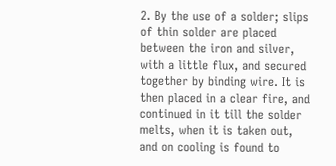2. By the use of a solder; slips of thin solder are placed between the iron and silver, with a little flux, and secured together by binding wire. It is then placed in a clear fire, and continued in it till the solder melts, when it is taken out, and on cooling is found to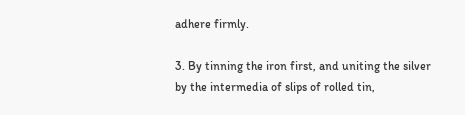adhere firmly.

3. By tinning the iron first, and uniting the silver by the intermedia of slips of rolled tin,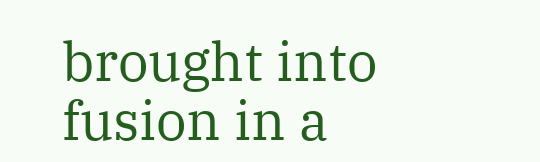brought into fusion in a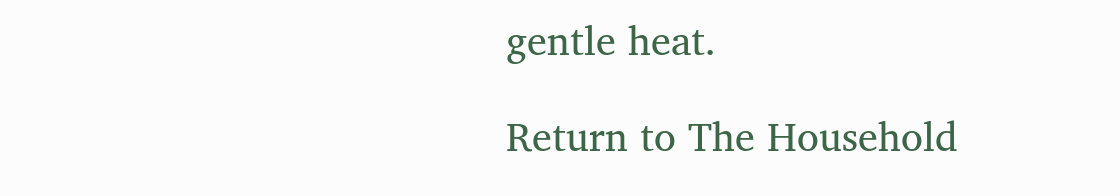gentle heat.

Return to The Household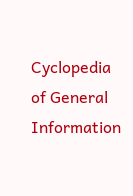Cyclopedia of General Information